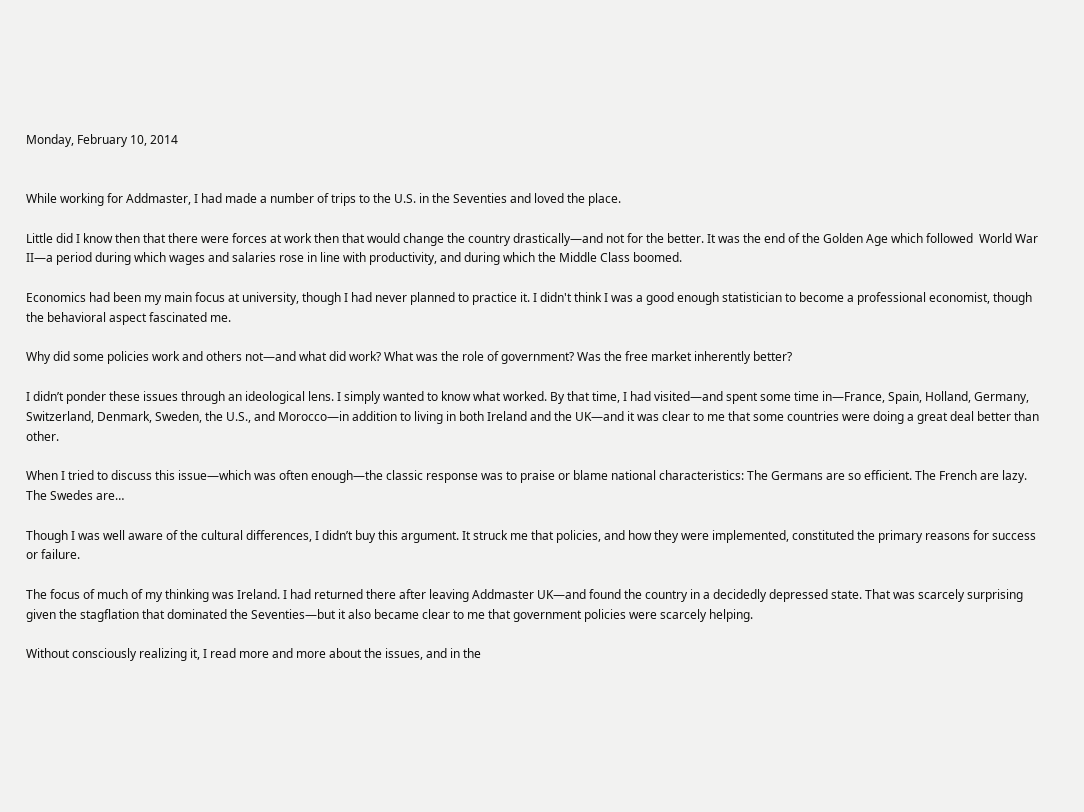Monday, February 10, 2014


While working for Addmaster, I had made a number of trips to the U.S. in the Seventies and loved the place.

Little did I know then that there were forces at work then that would change the country drastically—and not for the better. It was the end of the Golden Age which followed  World War II—a period during which wages and salaries rose in line with productivity, and during which the Middle Class boomed.

Economics had been my main focus at university, though I had never planned to practice it. I didn't think I was a good enough statistician to become a professional economist, though the behavioral aspect fascinated me.

Why did some policies work and others not—and what did work? What was the role of government? Was the free market inherently better?

I didn’t ponder these issues through an ideological lens. I simply wanted to know what worked. By that time, I had visited—and spent some time in—France, Spain, Holland, Germany, Switzerland, Denmark, Sweden, the U.S., and Morocco—in addition to living in both Ireland and the UK—and it was clear to me that some countries were doing a great deal better than other.

When I tried to discuss this issue—which was often enough—the classic response was to praise or blame national characteristics: The Germans are so efficient. The French are lazy. The Swedes are…

Though I was well aware of the cultural differences, I didn’t buy this argument. It struck me that policies, and how they were implemented, constituted the primary reasons for success or failure.

The focus of much of my thinking was Ireland. I had returned there after leaving Addmaster UK—and found the country in a decidedly depressed state. That was scarcely surprising given the stagflation that dominated the Seventies—but it also became clear to me that government policies were scarcely helping.

Without consciously realizing it, I read more and more about the issues, and in the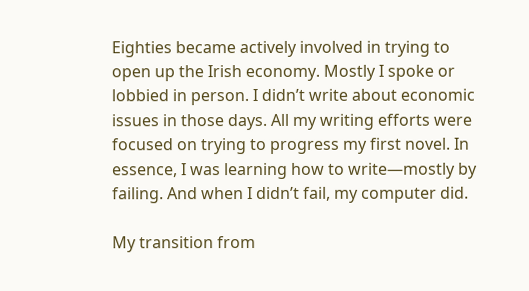Eighties became actively involved in trying to open up the Irish economy. Mostly I spoke or lobbied in person. I didn’t write about economic issues in those days. All my writing efforts were focused on trying to progress my first novel. In essence, I was learning how to write—mostly by failing. And when I didn’t fail, my computer did.

My transition from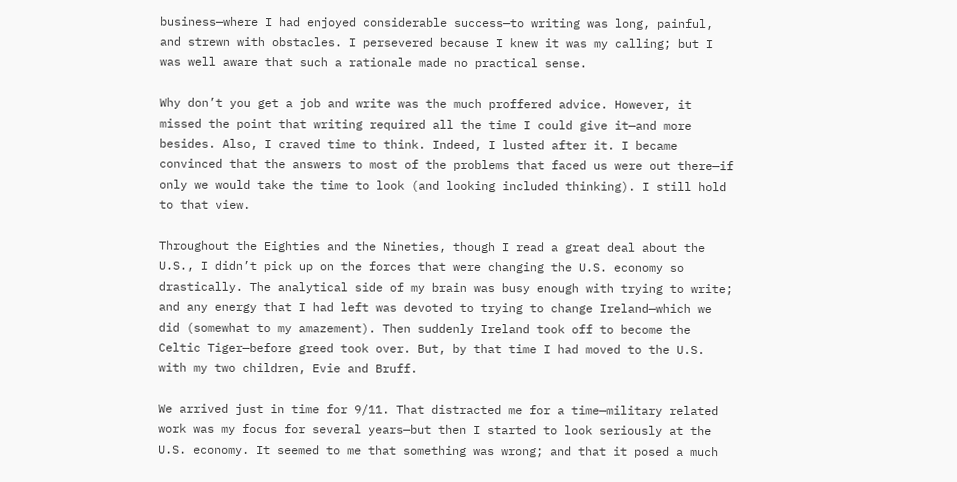business—where I had enjoyed considerable success—to writing was long, painful, and strewn with obstacles. I persevered because I knew it was my calling; but I was well aware that such a rationale made no practical sense.

Why don’t you get a job and write was the much proffered advice. However, it missed the point that writing required all the time I could give it—and more besides. Also, I craved time to think. Indeed, I lusted after it. I became convinced that the answers to most of the problems that faced us were out there—if only we would take the time to look (and looking included thinking). I still hold to that view.

Throughout the Eighties and the Nineties, though I read a great deal about the U.S., I didn’t pick up on the forces that were changing the U.S. economy so drastically. The analytical side of my brain was busy enough with trying to write; and any energy that I had left was devoted to trying to change Ireland—which we did (somewhat to my amazement). Then suddenly Ireland took off to become the Celtic Tiger—before greed took over. But, by that time I had moved to the U.S. with my two children, Evie and Bruff.

We arrived just in time for 9/11. That distracted me for a time—military related work was my focus for several years—but then I started to look seriously at the U.S. economy. It seemed to me that something was wrong; and that it posed a much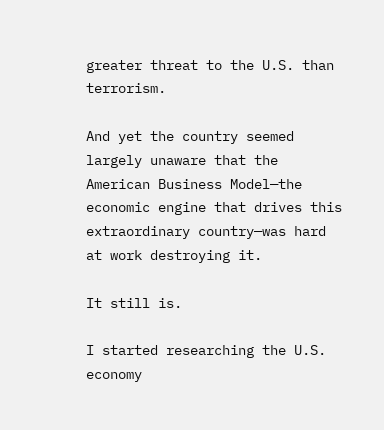greater threat to the U.S. than terrorism.

And yet the country seemed largely unaware that the American Business Model—the economic engine that drives this extraordinary country—was hard at work destroying it.

It still is.

I started researching the U.S. economy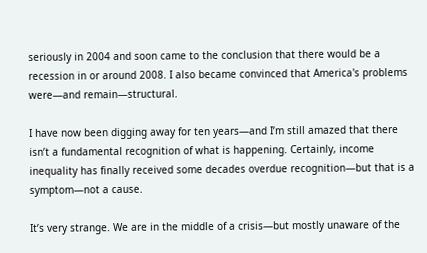seriously in 2004 and soon came to the conclusion that there would be a recession in or around 2008. I also became convinced that America's problems were—and remain—structural.

I have now been digging away for ten years—and I’m still amazed that there isn’t a fundamental recognition of what is happening. Certainly, income inequality has finally received some decades overdue recognition—but that is a symptom—not a cause.

It’s very strange. We are in the middle of a crisis—but mostly unaware of the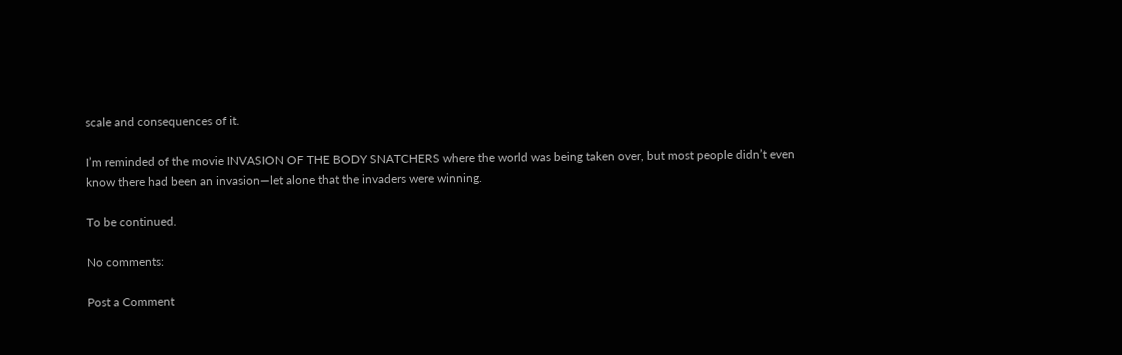scale and consequences of it.

I’m reminded of the movie INVASION OF THE BODY SNATCHERS where the world was being taken over, but most people didn’t even know there had been an invasion—let alone that the invaders were winning.

To be continued.

No comments:

Post a Comment